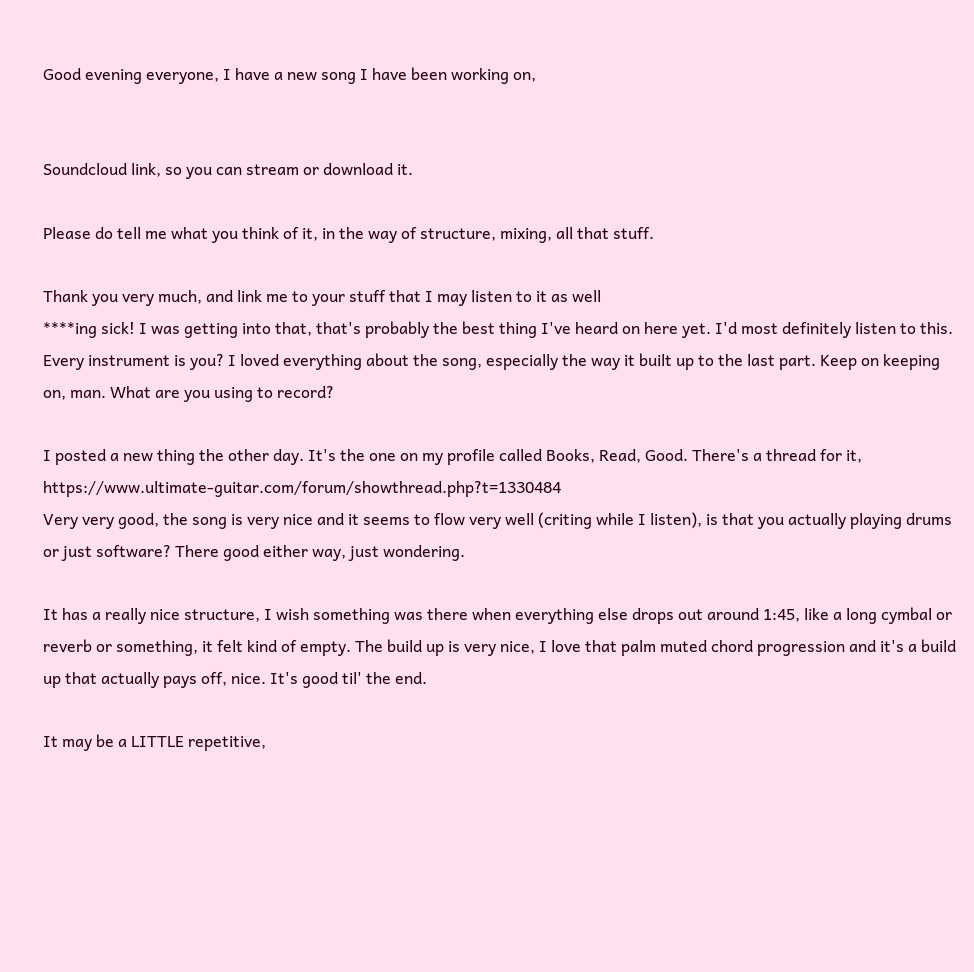Good evening everyone, I have a new song I have been working on,


Soundcloud link, so you can stream or download it.

Please do tell me what you think of it, in the way of structure, mixing, all that stuff.

Thank you very much, and link me to your stuff that I may listen to it as well
****ing sick! I was getting into that, that's probably the best thing I've heard on here yet. I'd most definitely listen to this. Every instrument is you? I loved everything about the song, especially the way it built up to the last part. Keep on keeping on, man. What are you using to record?

I posted a new thing the other day. It's the one on my profile called Books, Read, Good. There's a thread for it, https://www.ultimate-guitar.com/forum/showthread.php?t=1330484
Very very good, the song is very nice and it seems to flow very well (criting while I listen), is that you actually playing drums or just software? There good either way, just wondering.

It has a really nice structure, I wish something was there when everything else drops out around 1:45, like a long cymbal or reverb or something, it felt kind of empty. The build up is very nice, I love that palm muted chord progression and it's a build up that actually pays off, nice. It's good til' the end.

It may be a LITTLE repetitive,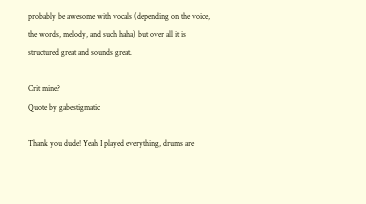probably be awesome with vocals (depending on the voice, the words, melody, and such haha) but over all it is structured great and sounds great.

Crit mine?
Quote by gabestigmatic

Thank you dude! Yeah I played everything, drums are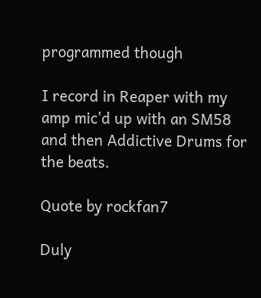programmed though

I record in Reaper with my amp mic'd up with an SM58 and then Addictive Drums for the beats.

Quote by rockfan7

Duly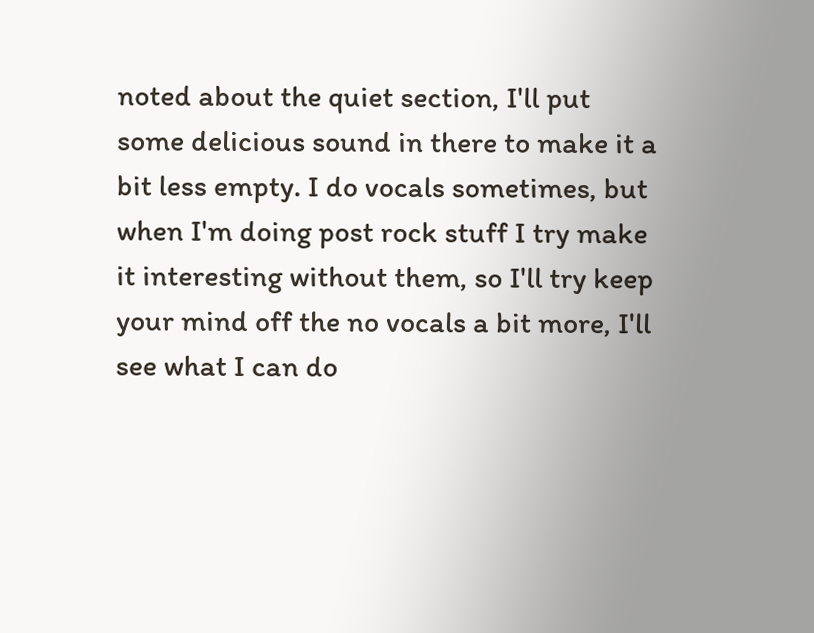noted about the quiet section, I'll put some delicious sound in there to make it a bit less empty. I do vocals sometimes, but when I'm doing post rock stuff I try make it interesting without them, so I'll try keep your mind off the no vocals a bit more, I'll see what I can do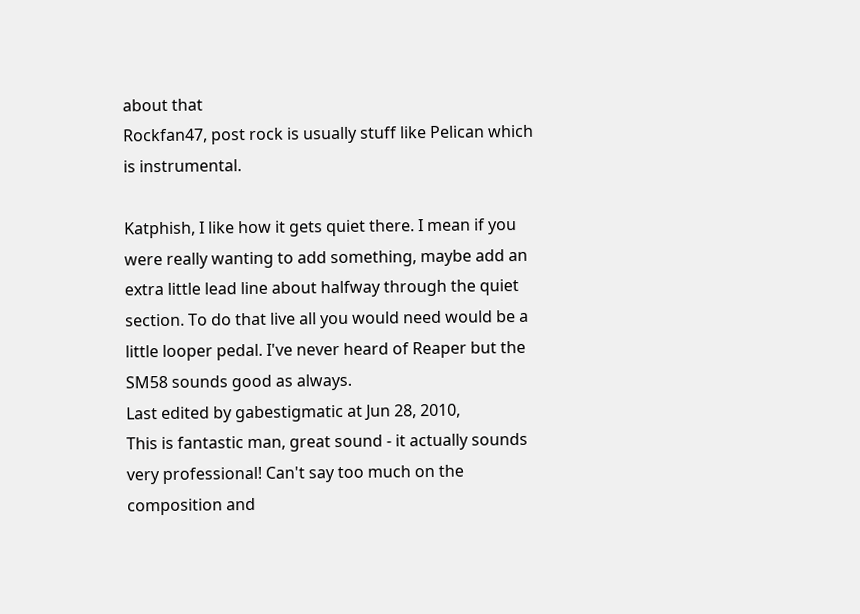about that
Rockfan47, post rock is usually stuff like Pelican which is instrumental.

Katphish, I like how it gets quiet there. I mean if you were really wanting to add something, maybe add an extra little lead line about halfway through the quiet section. To do that live all you would need would be a little looper pedal. I've never heard of Reaper but the SM58 sounds good as always.
Last edited by gabestigmatic at Jun 28, 2010,
This is fantastic man, great sound - it actually sounds very professional! Can't say too much on the composition and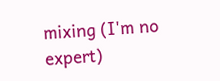mixing (I'm no expert)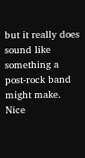but it really does sound like something a post-rock band might make. Nice